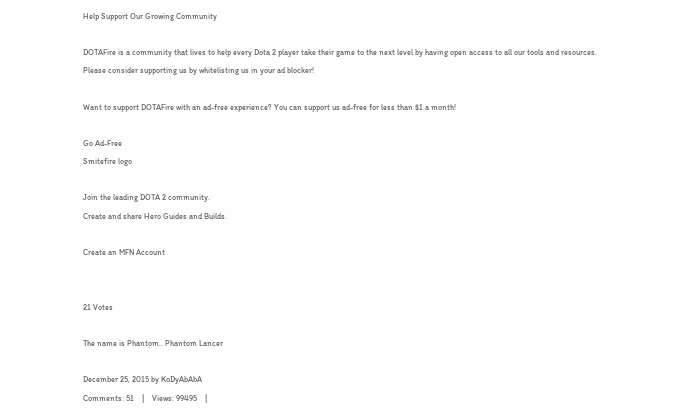Help Support Our Growing Community

DOTAFire is a community that lives to help every Dota 2 player take their game to the next level by having open access to all our tools and resources. Please consider supporting us by whitelisting us in your ad blocker!

Want to support DOTAFire with an ad-free experience? You can support us ad-free for less than $1 a month!

Go Ad-Free
Smitefire logo

Join the leading DOTA 2 community.
Create and share Hero Guides and Builds.

Create an MFN Account


21 Votes

The name is Phantom.. Phantom Lancer

December 25, 2015 by KoDyAbAbA
Comments: 51    |    Views: 99495    |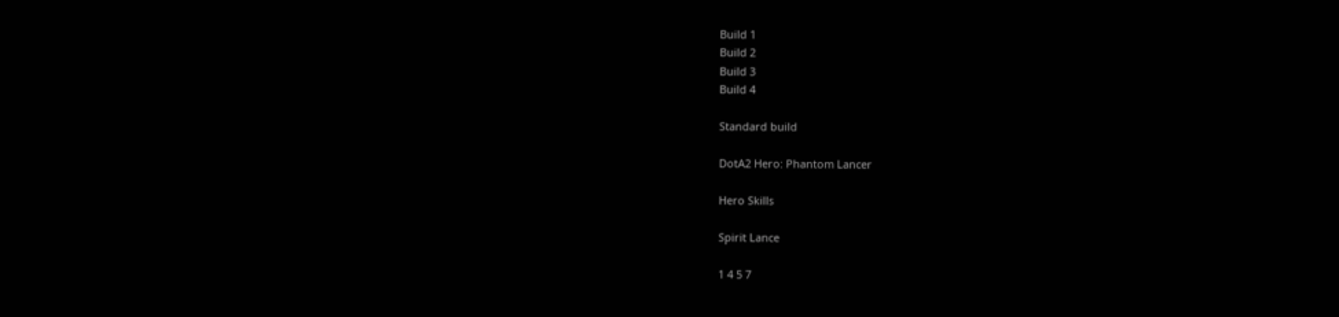Build 1
Build 2
Build 3
Build 4

Standard build

DotA2 Hero: Phantom Lancer

Hero Skills

Spirit Lance

1 4 5 7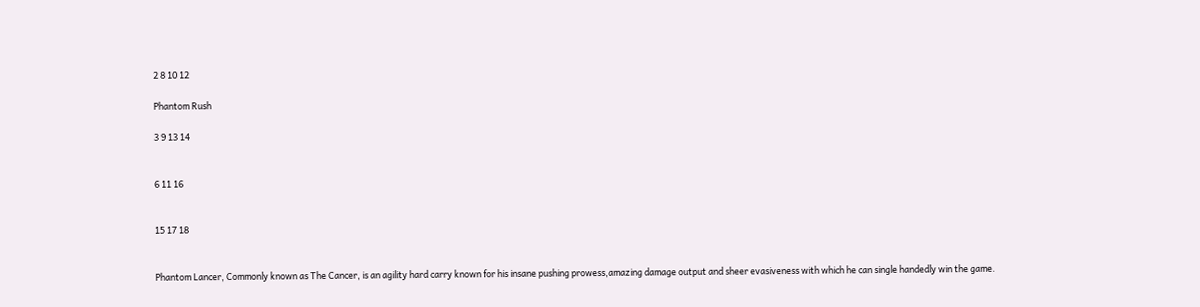2 8 10 12

Phantom Rush

3 9 13 14


6 11 16


15 17 18


Phantom Lancer, Commonly known as The Cancer, is an agility hard carry known for his insane pushing prowess,amazing damage output and sheer evasiveness with which he can single handedly win the game.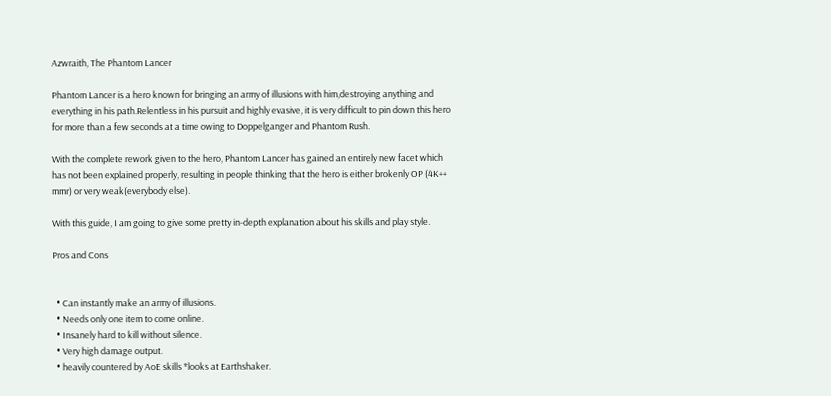Azwraith, The Phantom Lancer

Phantom Lancer is a hero known for bringing an army of illusions with him,destroying anything and everything in his path.Relentless in his pursuit and highly evasive, it is very difficult to pin down this hero for more than a few seconds at a time owing to Doppelganger and Phantom Rush.

With the complete rework given to the hero, Phantom Lancer has gained an entirely new facet which has not been explained properly, resulting in people thinking that the hero is either brokenly OP (4K++ mmr) or very weak(everybody else).

With this guide, I am going to give some pretty in-depth explanation about his skills and play style.

Pros and Cons


  • Can instantly make an army of illusions.
  • Needs only one item to come online.
  • Insanely hard to kill without silence.
  • Very high damage output.
  • heavily countered by AoE skills *looks at Earthshaker.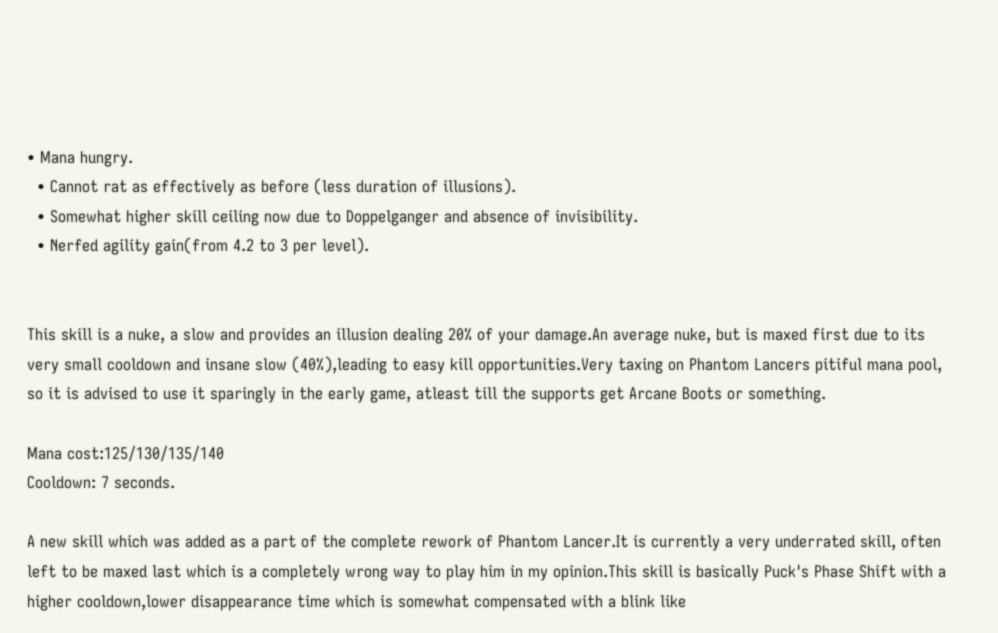• Mana hungry.
  • Cannot rat as effectively as before (less duration of illusions).
  • Somewhat higher skill ceiling now due to Doppelganger and absence of invisibility.
  • Nerfed agility gain(from 4.2 to 3 per level).


This skill is a nuke, a slow and provides an illusion dealing 20% of your damage.An average nuke, but is maxed first due to its very small cooldown and insane slow (40%),leading to easy kill opportunities.Very taxing on Phantom Lancers pitiful mana pool, so it is advised to use it sparingly in the early game, atleast till the supports get Arcane Boots or something.

Mana cost:125/130/135/140
Cooldown: 7 seconds.

A new skill which was added as a part of the complete rework of Phantom Lancer.It is currently a very underrated skill, often left to be maxed last which is a completely wrong way to play him in my opinion.This skill is basically Puck's Phase Shift with a higher cooldown,lower disappearance time which is somewhat compensated with a blink like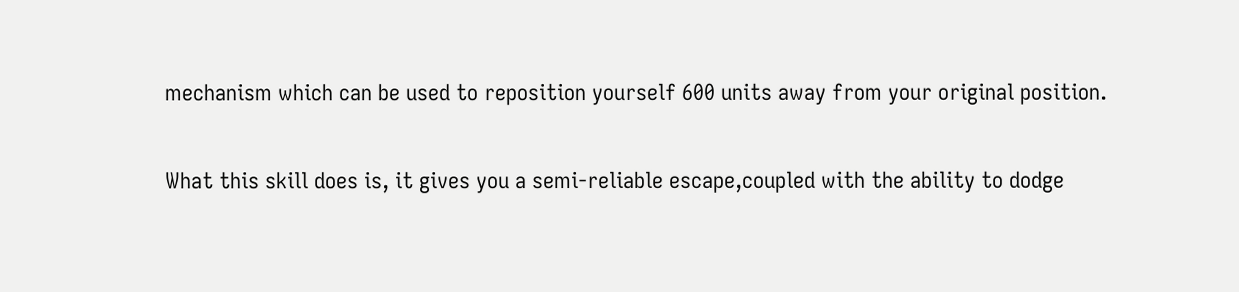mechanism which can be used to reposition yourself 600 units away from your original position.

What this skill does is, it gives you a semi-reliable escape,coupled with the ability to dodge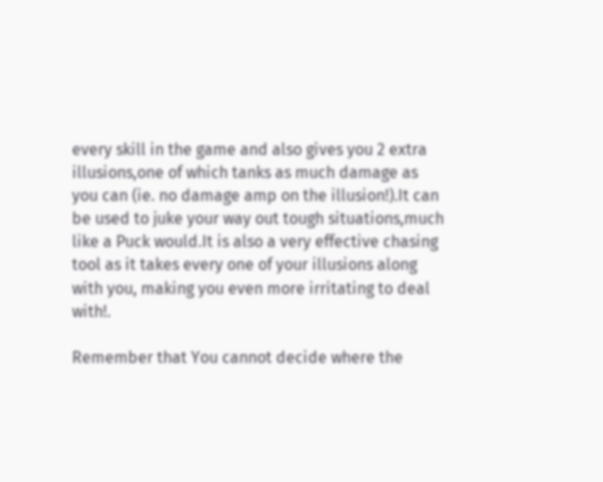every skill in the game and also gives you 2 extra illusions,one of which tanks as much damage as you can (ie. no damage amp on the illusion!).It can be used to juke your way out tough situations,much like a Puck would.It is also a very effective chasing tool as it takes every one of your illusions along with you, making you even more irritating to deal with!.

Remember that You cannot decide where the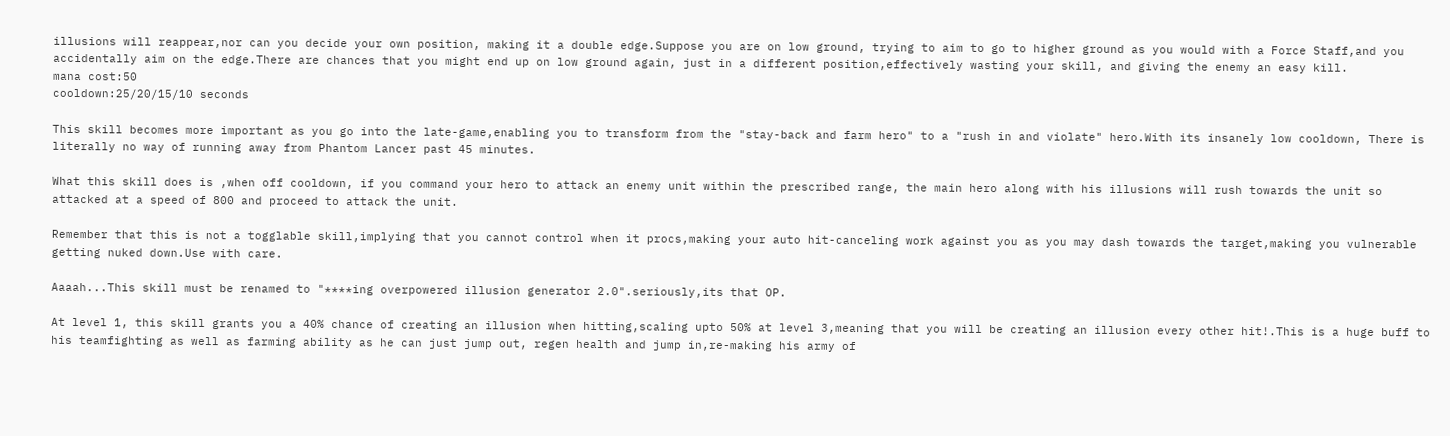illusions will reappear,nor can you decide your own position, making it a double edge.Suppose you are on low ground, trying to aim to go to higher ground as you would with a Force Staff,and you accidentally aim on the edge.There are chances that you might end up on low ground again, just in a different position,effectively wasting your skill, and giving the enemy an easy kill.
mana cost:50
cooldown:25/20/15/10 seconds

This skill becomes more important as you go into the late-game,enabling you to transform from the "stay-back and farm hero" to a "rush in and violate" hero.With its insanely low cooldown, There is literally no way of running away from Phantom Lancer past 45 minutes.

What this skill does is ,when off cooldown, if you command your hero to attack an enemy unit within the prescribed range, the main hero along with his illusions will rush towards the unit so attacked at a speed of 800 and proceed to attack the unit.

Remember that this is not a togglable skill,implying that you cannot control when it procs,making your auto hit-canceling work against you as you may dash towards the target,making you vulnerable getting nuked down.Use with care.

Aaaah...This skill must be renamed to "****ing overpowered illusion generator 2.0".seriously,its that OP.

At level 1, this skill grants you a 40% chance of creating an illusion when hitting,scaling upto 50% at level 3,meaning that you will be creating an illusion every other hit!.This is a huge buff to his teamfighting as well as farming ability as he can just jump out, regen health and jump in,re-making his army of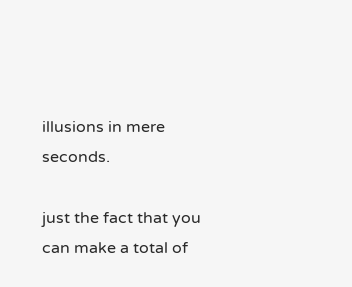illusions in mere seconds.

just the fact that you can make a total of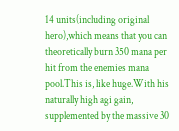14 units(including original hero),which means that you can theoretically burn 350 mana per hit from the enemies mana pool.This is, like huge.With his naturally high agi gain, supplemented by the massive 30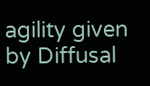agility given by Diffusal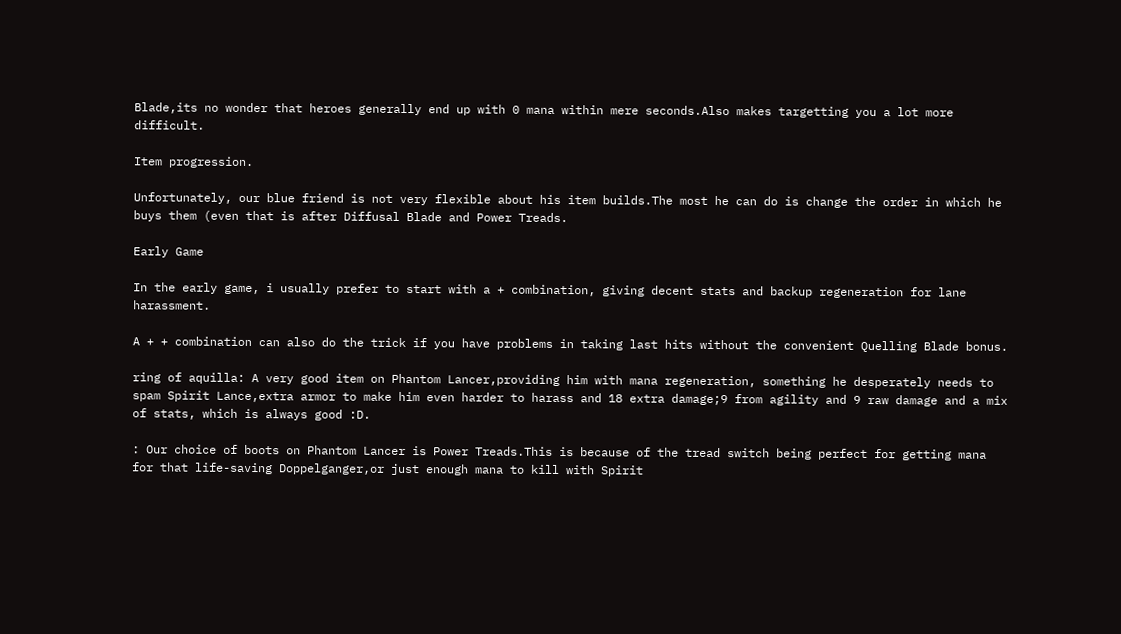Blade,its no wonder that heroes generally end up with 0 mana within mere seconds.Also makes targetting you a lot more difficult.

Item progression.

Unfortunately, our blue friend is not very flexible about his item builds.The most he can do is change the order in which he buys them (even that is after Diffusal Blade and Power Treads.

Early Game

In the early game, i usually prefer to start with a + combination, giving decent stats and backup regeneration for lane harassment.

A + + combination can also do the trick if you have problems in taking last hits without the convenient Quelling Blade bonus.

ring of aquilla: A very good item on Phantom Lancer,providing him with mana regeneration, something he desperately needs to spam Spirit Lance,extra armor to make him even harder to harass and 18 extra damage;9 from agility and 9 raw damage and a mix of stats, which is always good :D.

: Our choice of boots on Phantom Lancer is Power Treads.This is because of the tread switch being perfect for getting mana for that life-saving Doppelganger,or just enough mana to kill with Spirit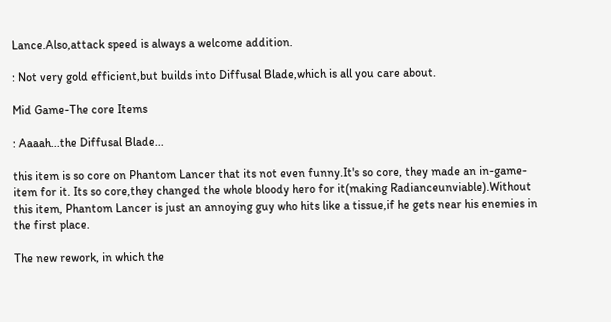Lance.Also,attack speed is always a welcome addition.

: Not very gold efficient,but builds into Diffusal Blade,which is all you care about.

Mid Game-The core Items

: Aaaah...the Diffusal Blade...

this item is so core on Phantom Lancer that its not even funny.It's so core, they made an in-game-item for it. Its so core,they changed the whole bloody hero for it(making Radianceunviable).Without this item, Phantom Lancer is just an annoying guy who hits like a tissue,if he gets near his enemies in the first place.

The new rework, in which the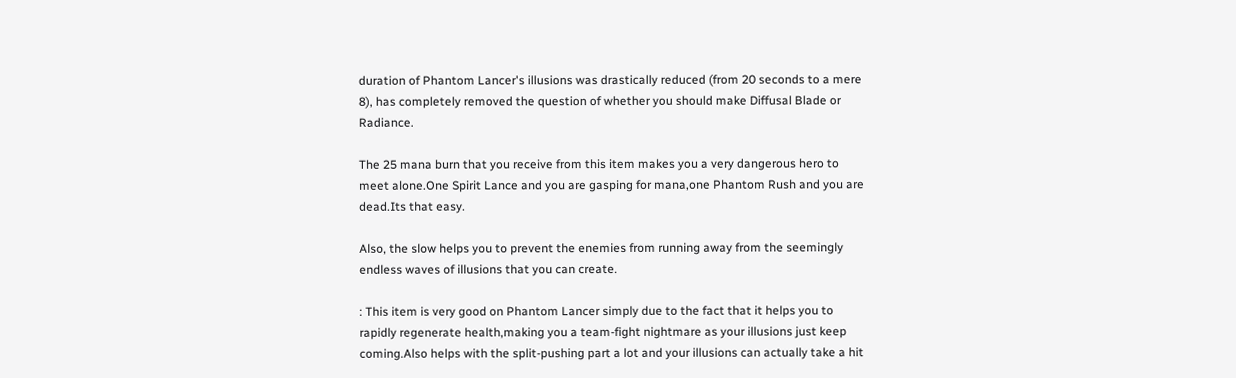duration of Phantom Lancer's illusions was drastically reduced (from 20 seconds to a mere 8), has completely removed the question of whether you should make Diffusal Blade or Radiance.

The 25 mana burn that you receive from this item makes you a very dangerous hero to meet alone.One Spirit Lance and you are gasping for mana,one Phantom Rush and you are dead.Its that easy.

Also, the slow helps you to prevent the enemies from running away from the seemingly endless waves of illusions that you can create.

: This item is very good on Phantom Lancer simply due to the fact that it helps you to rapidly regenerate health,making you a team-fight nightmare as your illusions just keep coming.Also helps with the split-pushing part a lot and your illusions can actually take a hit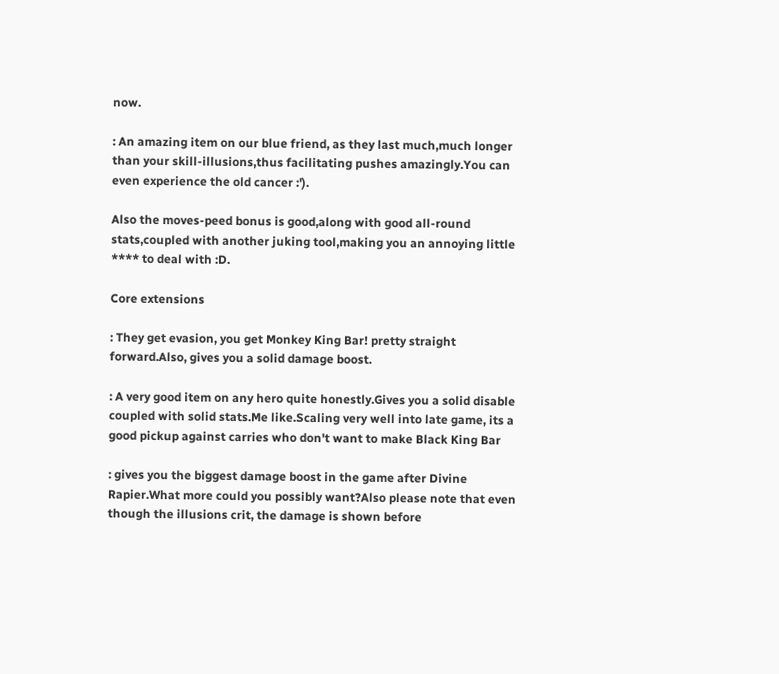now.

: An amazing item on our blue friend, as they last much,much longer than your skill-illusions,thus facilitating pushes amazingly.You can even experience the old cancer :').

Also the moves-peed bonus is good,along with good all-round stats,coupled with another juking tool,making you an annoying little **** to deal with :D.

Core extensions

: They get evasion, you get Monkey King Bar! pretty straight forward.Also, gives you a solid damage boost.

: A very good item on any hero quite honestly.Gives you a solid disable coupled with solid stats.Me like.Scaling very well into late game, its a good pickup against carries who don't want to make Black King Bar

: gives you the biggest damage boost in the game after Divine Rapier.What more could you possibly want?Also please note that even though the illusions crit, the damage is shown before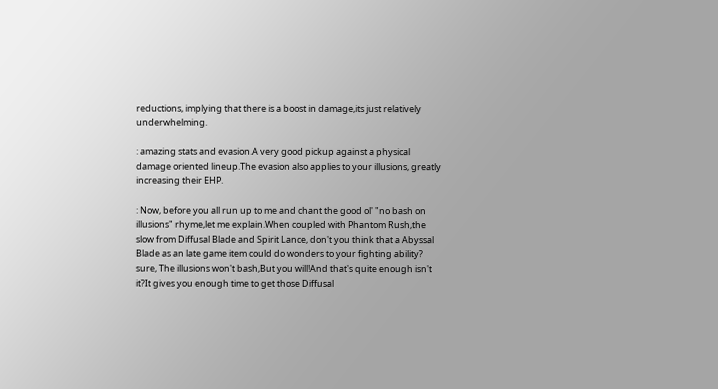reductions, implying that there is a boost in damage,its just relatively underwhelming.

: amazing stats and evasion.A very good pickup against a physical damage oriented lineup.The evasion also applies to your illusions, greatly increasing their EHP.

: Now, before you all run up to me and chant the good ol' "no bash on illusions" rhyme,let me explain.When coupled with Phantom Rush,the slow from Diffusal Blade and Spirit Lance, don't you think that a Abyssal Blade as an late game item could do wonders to your fighting ability? sure, The illusions won't bash,But you will!And that's quite enough isn't it?It gives you enough time to get those Diffusal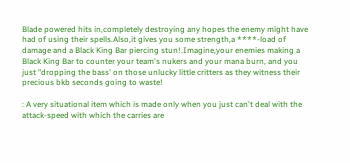Blade powered hits in,completely destroying any hopes the enemy might have had of using their spells.Also,it gives you some strength,a ****-load of damage and a Black King Bar piercing stun!.Imagine,your enemies making a Black King Bar to counter your team's nukers and your mana burn, and you just "dropping the bass' on those unlucky little critters as they witness their precious bkb seconds going to waste!

: A very situational item which is made only when you just can't deal with the attack-speed with which the carries are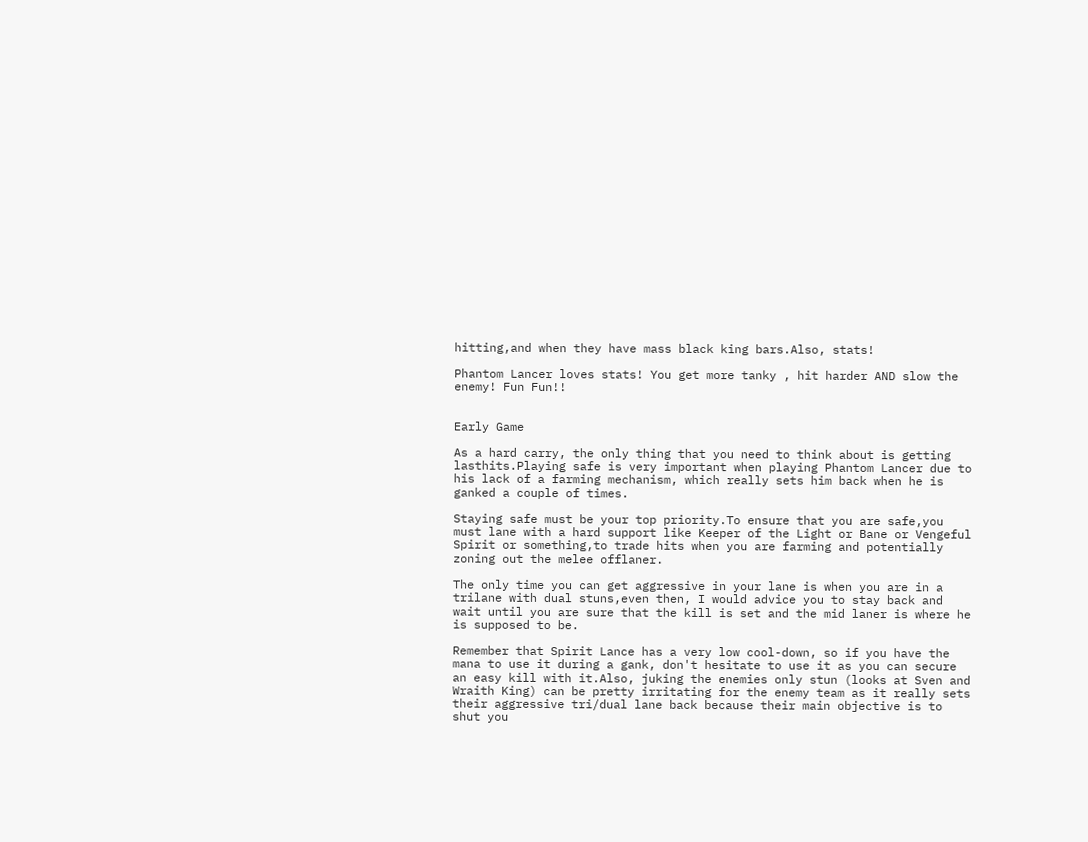hitting,and when they have mass black king bars.Also, stats!

Phantom Lancer loves stats! You get more tanky , hit harder AND slow the enemy! Fun Fun!!


Early Game

As a hard carry, the only thing that you need to think about is getting lasthits.Playing safe is very important when playing Phantom Lancer due to his lack of a farming mechanism, which really sets him back when he is ganked a couple of times.

Staying safe must be your top priority.To ensure that you are safe,you must lane with a hard support like Keeper of the Light or Bane or Vengeful Spirit or something,to trade hits when you are farming and potentially zoning out the melee offlaner.

The only time you can get aggressive in your lane is when you are in a trilane with dual stuns,even then, I would advice you to stay back and wait until you are sure that the kill is set and the mid laner is where he is supposed to be.

Remember that Spirit Lance has a very low cool-down, so if you have the mana to use it during a gank, don't hesitate to use it as you can secure an easy kill with it.Also, juking the enemies only stun (looks at Sven and Wraith King) can be pretty irritating for the enemy team as it really sets their aggressive tri/dual lane back because their main objective is to shut you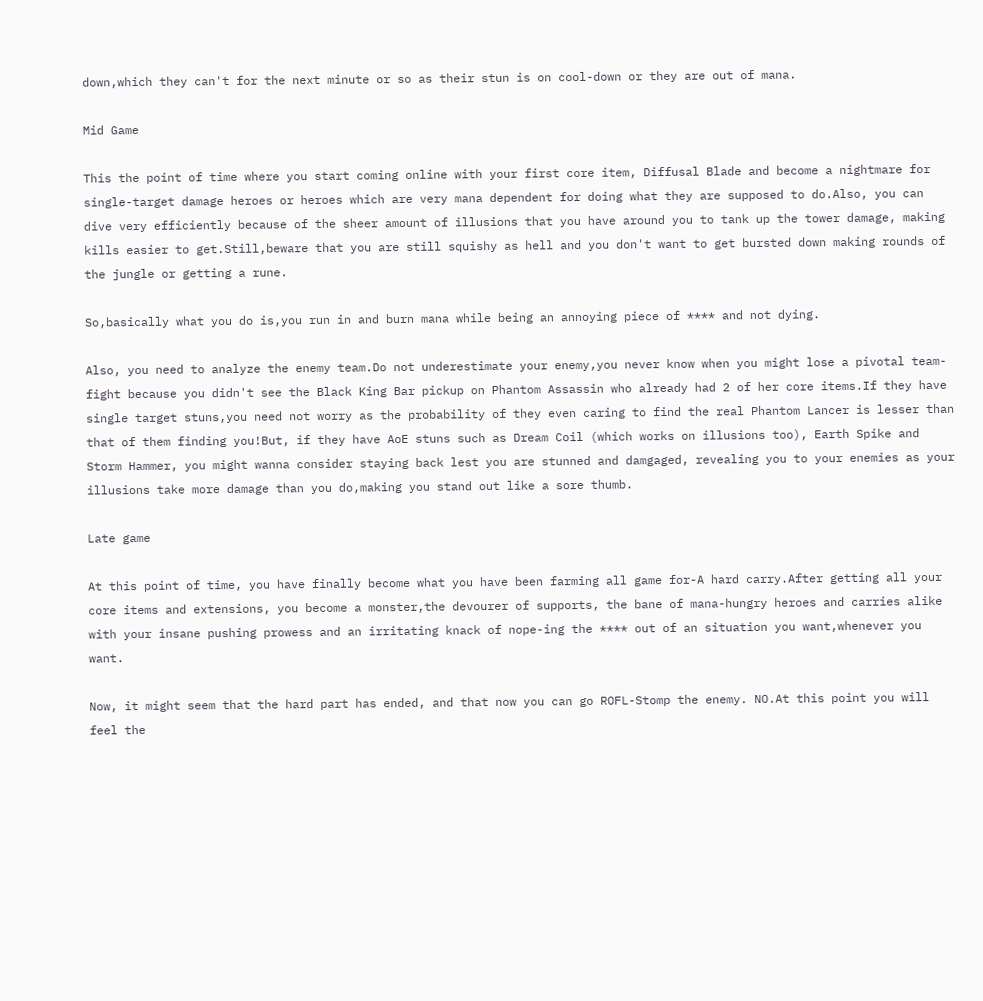down,which they can't for the next minute or so as their stun is on cool-down or they are out of mana.

Mid Game

This the point of time where you start coming online with your first core item, Diffusal Blade and become a nightmare for single-target damage heroes or heroes which are very mana dependent for doing what they are supposed to do.Also, you can dive very efficiently because of the sheer amount of illusions that you have around you to tank up the tower damage, making kills easier to get.Still,beware that you are still squishy as hell and you don't want to get bursted down making rounds of the jungle or getting a rune.

So,basically what you do is,you run in and burn mana while being an annoying piece of **** and not dying.

Also, you need to analyze the enemy team.Do not underestimate your enemy,you never know when you might lose a pivotal team-fight because you didn't see the Black King Bar pickup on Phantom Assassin who already had 2 of her core items.If they have single target stuns,you need not worry as the probability of they even caring to find the real Phantom Lancer is lesser than that of them finding you!But, if they have AoE stuns such as Dream Coil (which works on illusions too), Earth Spike and Storm Hammer, you might wanna consider staying back lest you are stunned and damgaged, revealing you to your enemies as your illusions take more damage than you do,making you stand out like a sore thumb.

Late game

At this point of time, you have finally become what you have been farming all game for-A hard carry.After getting all your core items and extensions, you become a monster,the devourer of supports, the bane of mana-hungry heroes and carries alike with your insane pushing prowess and an irritating knack of nope-ing the **** out of an situation you want,whenever you want.

Now, it might seem that the hard part has ended, and that now you can go ROFL-Stomp the enemy. NO.At this point you will feel the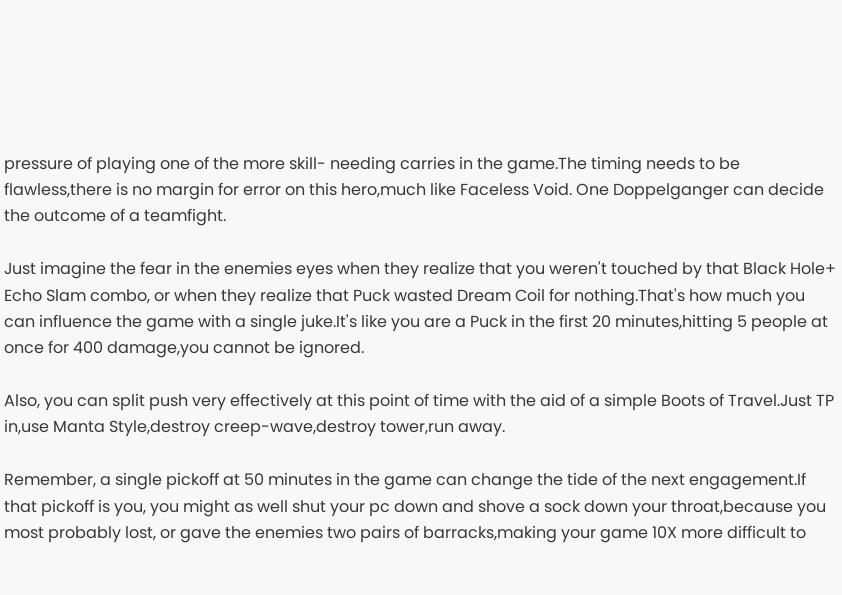pressure of playing one of the more skill- needing carries in the game.The timing needs to be flawless,there is no margin for error on this hero,much like Faceless Void. One Doppelganger can decide the outcome of a teamfight.

Just imagine the fear in the enemies eyes when they realize that you weren't touched by that Black Hole+ Echo Slam combo, or when they realize that Puck wasted Dream Coil for nothing.That's how much you can influence the game with a single juke.It's like you are a Puck in the first 20 minutes,hitting 5 people at once for 400 damage,you cannot be ignored.

Also, you can split push very effectively at this point of time with the aid of a simple Boots of Travel.Just TP in,use Manta Style,destroy creep-wave,destroy tower,run away.

Remember, a single pickoff at 50 minutes in the game can change the tide of the next engagement.If that pickoff is you, you might as well shut your pc down and shove a sock down your throat,because you most probably lost, or gave the enemies two pairs of barracks,making your game 10X more difficult to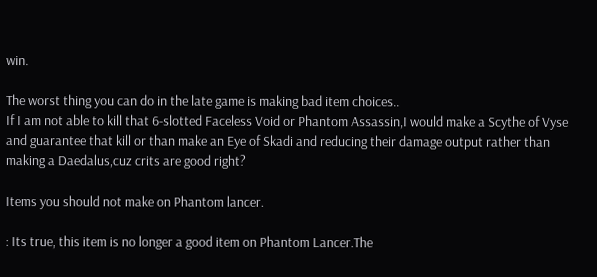win.

The worst thing you can do in the late game is making bad item choices..
If I am not able to kill that 6-slotted Faceless Void or Phantom Assassin,I would make a Scythe of Vyse and guarantee that kill or than make an Eye of Skadi and reducing their damage output rather than making a Daedalus,cuz crits are good right?

Items you should not make on Phantom lancer.

: Its true, this item is no longer a good item on Phantom Lancer.The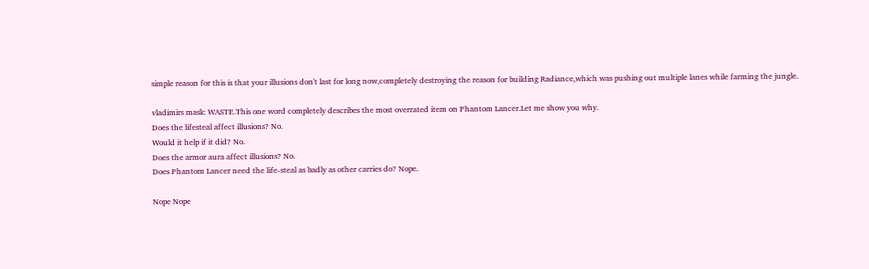simple reason for this is that your illusions don't last for long now,completely destroying the reason for building Radiance,which was pushing out multiple lanes while farming the jungle.

vladimirs mask: WASTE.This one word completely describes the most overrated item on Phantom Lancer.Let me show you why.
Does the lifesteal affect illusions? No.
Would it help if it did? No.
Does the armor aura affect illusions? No.
Does Phantom Lancer need the life-steal as badly as other carries do? Nope.

Nope Nope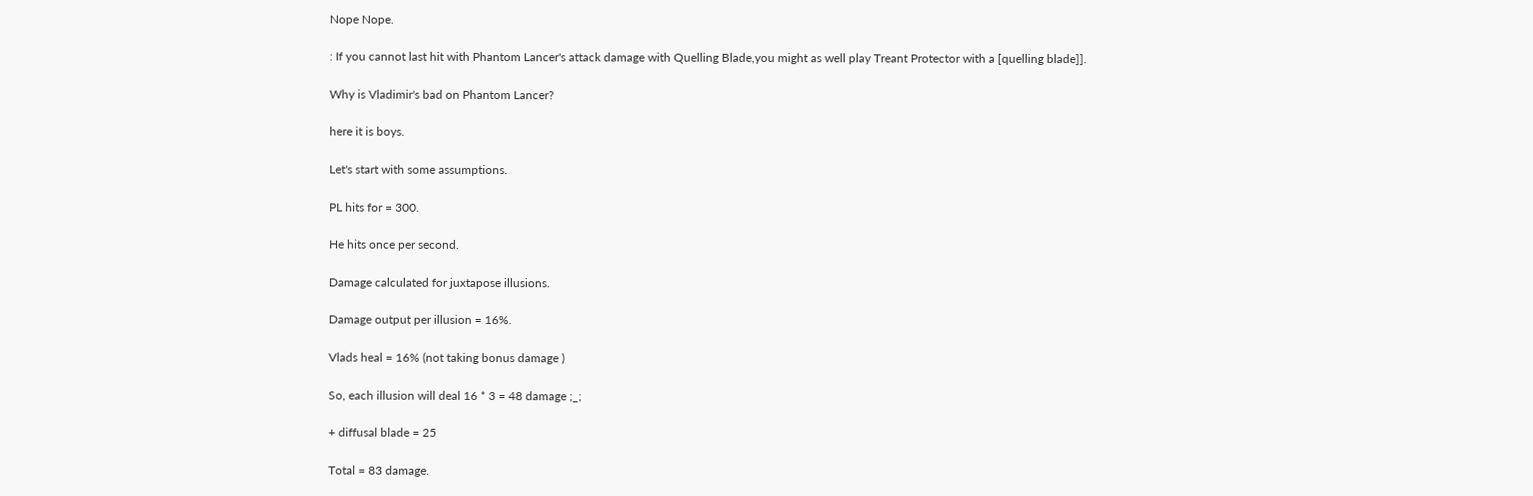Nope Nope.

: If you cannot last hit with Phantom Lancer's attack damage with Quelling Blade,you might as well play Treant Protector with a [quelling blade]].

Why is Vladimir's bad on Phantom Lancer?

here it is boys.

Let's start with some assumptions.

PL hits for = 300.

He hits once per second.

Damage calculated for juxtapose illusions.

Damage output per illusion = 16%.

Vlads heal = 16% (not taking bonus damage )

So, each illusion will deal 16 * 3 = 48 damage ;_;

+ diffusal blade = 25

Total = 83 damage.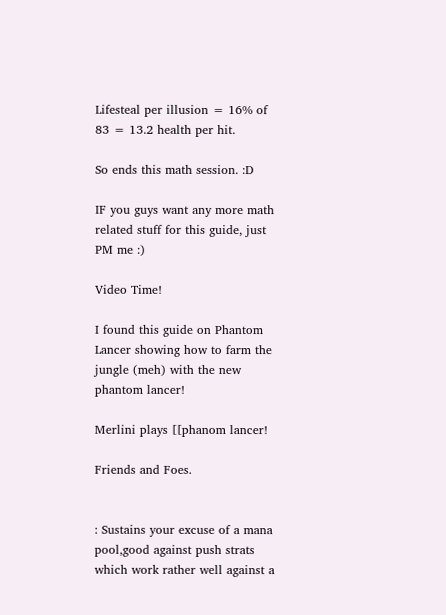Lifesteal per illusion = 16% of 83 = 13.2 health per hit.

So ends this math session. :D

IF you guys want any more math related stuff for this guide, just PM me :)

Video Time!

I found this guide on Phantom Lancer showing how to farm the jungle (meh) with the new phantom lancer!

Merlini plays [[phanom lancer!

Friends and Foes.


: Sustains your excuse of a mana pool,good against push strats which work rather well against a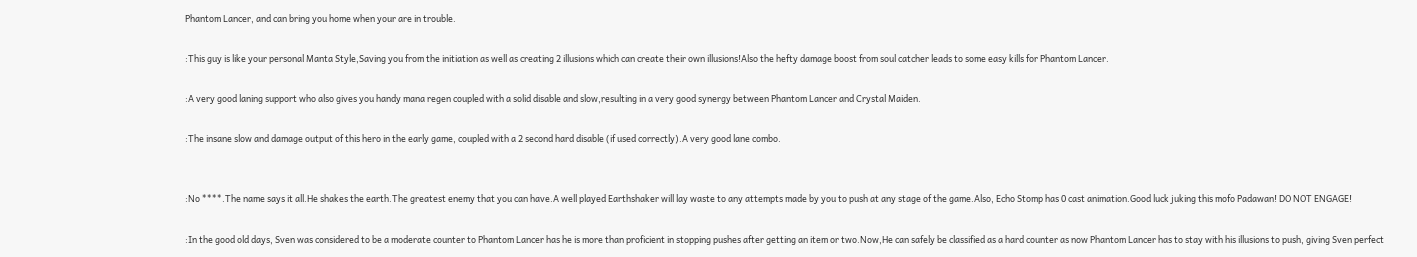Phantom Lancer, and can bring you home when your are in trouble.

:This guy is like your personal Manta Style,Saving you from the initiation as well as creating 2 illusions which can create their own illusions!Also the hefty damage boost from soul catcher leads to some easy kills for Phantom Lancer.

:A very good laning support who also gives you handy mana regen coupled with a solid disable and slow,resulting in a very good synergy between Phantom Lancer and Crystal Maiden.

:The insane slow and damage output of this hero in the early game, coupled with a 2 second hard disable (if used correctly).A very good lane combo.


:No ****.The name says it all.He shakes the earth.The greatest enemy that you can have.A well played Earthshaker will lay waste to any attempts made by you to push at any stage of the game.Also, Echo Stomp has 0 cast animation.Good luck juking this mofo Padawan! DO NOT ENGAGE!

:In the good old days, Sven was considered to be a moderate counter to Phantom Lancer has he is more than proficient in stopping pushes after getting an item or two.Now,He can safely be classified as a hard counter as now Phantom Lancer has to stay with his illusions to push, giving Sven perfect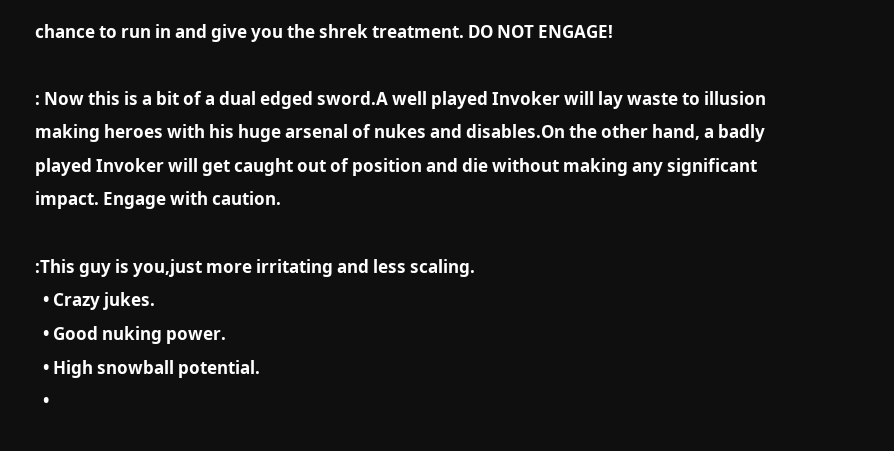chance to run in and give you the shrek treatment. DO NOT ENGAGE!

: Now this is a bit of a dual edged sword.A well played Invoker will lay waste to illusion making heroes with his huge arsenal of nukes and disables.On the other hand, a badly played Invoker will get caught out of position and die without making any significant impact. Engage with caution.

:This guy is you,just more irritating and less scaling.
  • Crazy jukes.
  • Good nuking power.
  • High snowball potential.
  •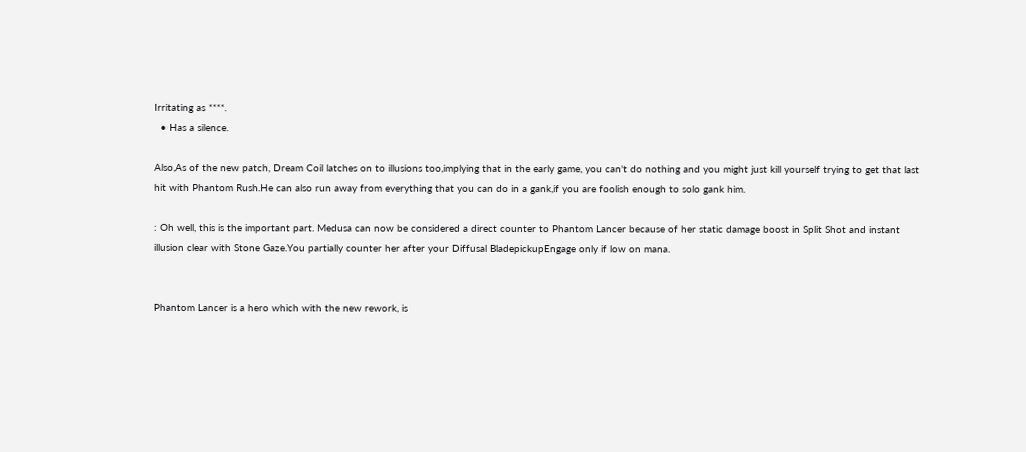Irritating as ****.
  • Has a silence.

Also,As of the new patch, Dream Coil latches on to illusions too,implying that in the early game, you can't do nothing and you might just kill yourself trying to get that last hit with Phantom Rush.He can also run away from everything that you can do in a gank,if you are foolish enough to solo gank him.

: Oh well, this is the important part. Medusa can now be considered a direct counter to Phantom Lancer because of her static damage boost in Split Shot and instant illusion clear with Stone Gaze.You partially counter her after your Diffusal BladepickupEngage only if low on mana.


Phantom Lancer is a hero which with the new rework, is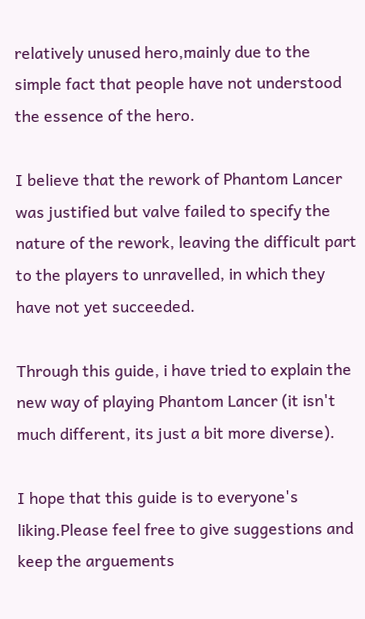relatively unused hero,mainly due to the simple fact that people have not understood the essence of the hero.

I believe that the rework of Phantom Lancer was justified but valve failed to specify the nature of the rework, leaving the difficult part to the players to unravelled, in which they have not yet succeeded.

Through this guide, i have tried to explain the new way of playing Phantom Lancer (it isn't much different, its just a bit more diverse).

I hope that this guide is to everyone's liking.Please feel free to give suggestions and keep the arguements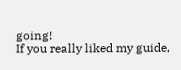going!
If you really liked my guide,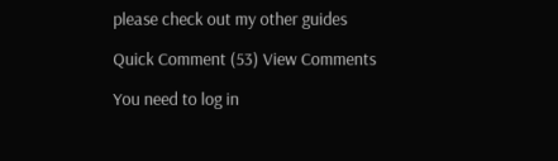please check out my other guides

Quick Comment (53) View Comments

You need to log in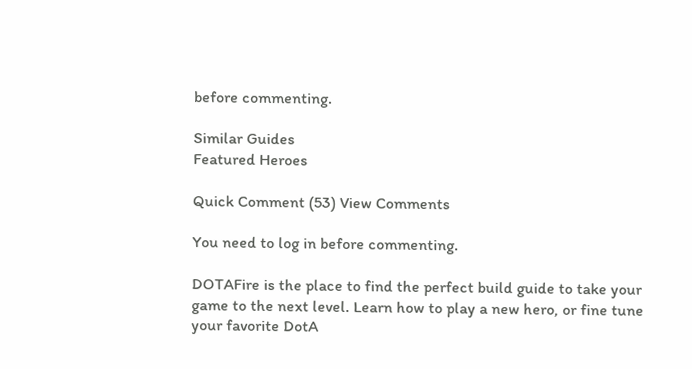before commenting.

Similar Guides
Featured Heroes

Quick Comment (53) View Comments

You need to log in before commenting.

DOTAFire is the place to find the perfect build guide to take your game to the next level. Learn how to play a new hero, or fine tune your favorite DotA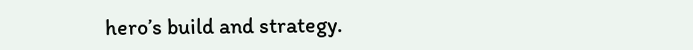hero’s build and strategy.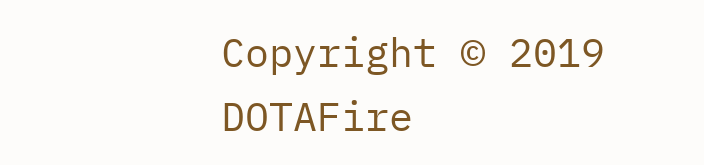Copyright © 2019 DOTAFire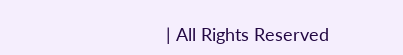| All Rights Reserved